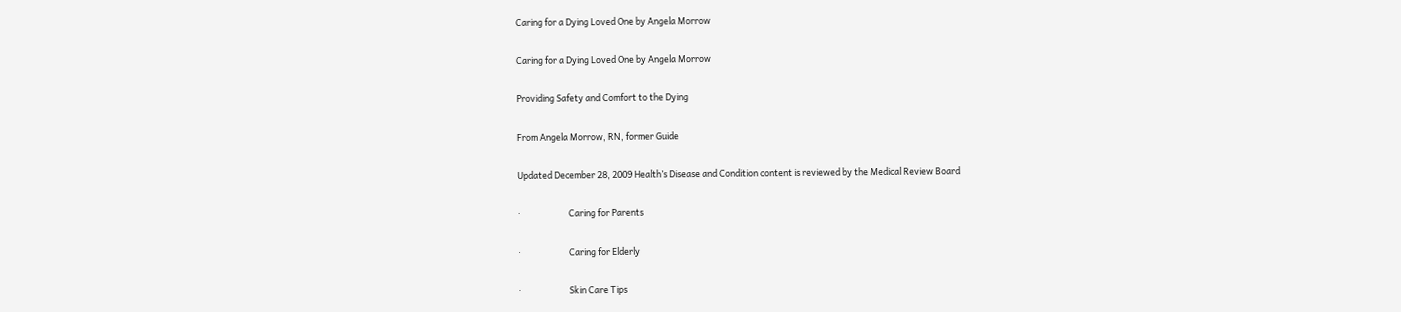Caring for a Dying Loved One by Angela Morrow

Caring for a Dying Loved One by Angela Morrow

Providing Safety and Comfort to the Dying

From Angela Morrow, RN, former Guide

Updated December 28, 2009 Health’s Disease and Condition content is reviewed by the Medical Review Board

·                        Caring for Parents

·                        Caring for Elderly

·                        Skin Care Tips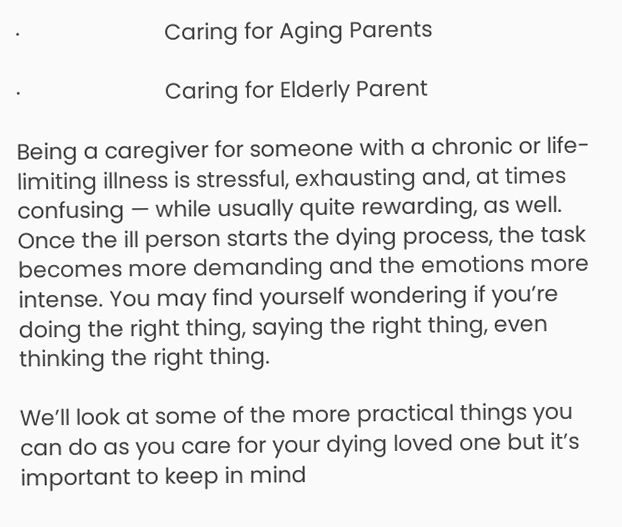·                        Caring for Aging Parents

·                        Caring for Elderly Parent

Being a caregiver for someone with a chronic or life-limiting illness is stressful, exhausting and, at times confusing — while usually quite rewarding, as well. Once the ill person starts the dying process, the task becomes more demanding and the emotions more intense. You may find yourself wondering if you’re doing the right thing, saying the right thing, even thinking the right thing.

We’ll look at some of the more practical things you can do as you care for your dying loved one but it’s important to keep in mind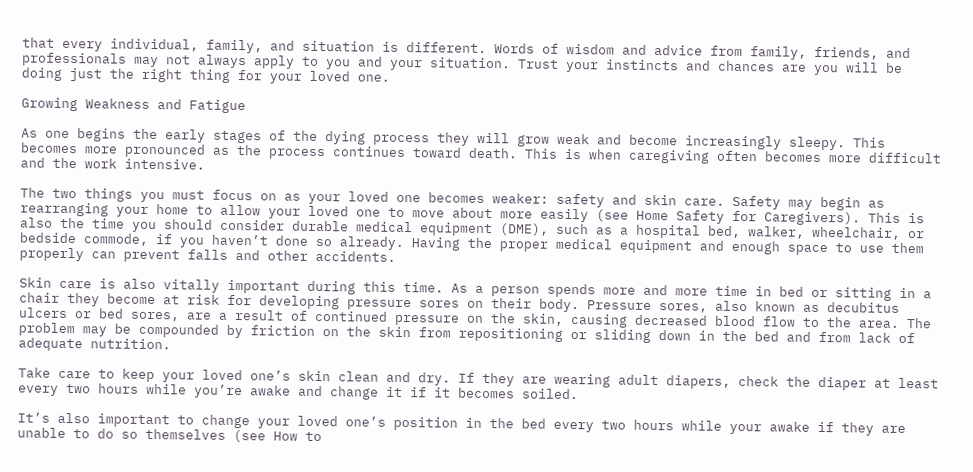that every individual, family, and situation is different. Words of wisdom and advice from family, friends, and professionals may not always apply to you and your situation. Trust your instincts and chances are you will be doing just the right thing for your loved one.

Growing Weakness and Fatigue

As one begins the early stages of the dying process they will grow weak and become increasingly sleepy. This becomes more pronounced as the process continues toward death. This is when caregiving often becomes more difficult and the work intensive.

The two things you must focus on as your loved one becomes weaker: safety and skin care. Safety may begin as rearranging your home to allow your loved one to move about more easily (see Home Safety for Caregivers). This is also the time you should consider durable medical equipment (DME), such as a hospital bed, walker, wheelchair, or bedside commode, if you haven’t done so already. Having the proper medical equipment and enough space to use them properly can prevent falls and other accidents.

Skin care is also vitally important during this time. As a person spends more and more time in bed or sitting in a chair they become at risk for developing pressure sores on their body. Pressure sores, also known as decubitus ulcers or bed sores, are a result of continued pressure on the skin, causing decreased blood flow to the area. The problem may be compounded by friction on the skin from repositioning or sliding down in the bed and from lack of adequate nutrition.

Take care to keep your loved one’s skin clean and dry. If they are wearing adult diapers, check the diaper at least every two hours while you’re awake and change it if it becomes soiled.

It’s also important to change your loved one’s position in the bed every two hours while your awake if they are unable to do so themselves (see How to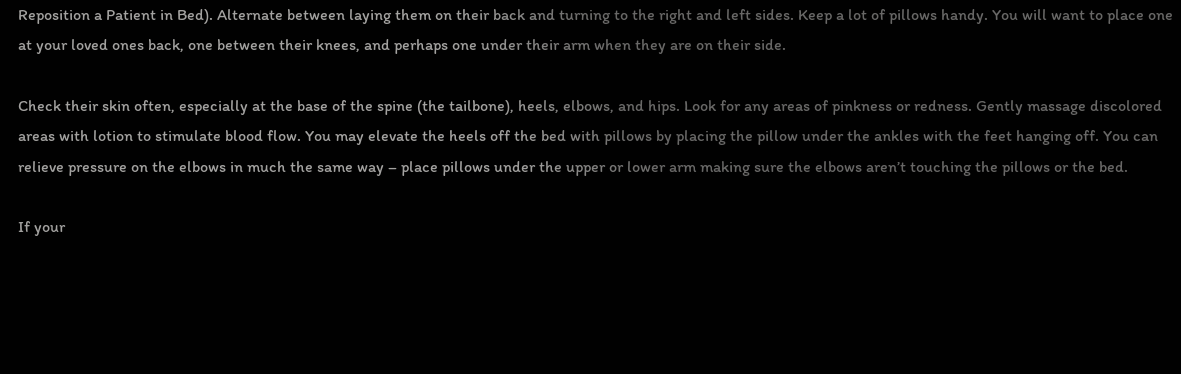Reposition a Patient in Bed). Alternate between laying them on their back and turning to the right and left sides. Keep a lot of pillows handy. You will want to place one at your loved ones back, one between their knees, and perhaps one under their arm when they are on their side.

Check their skin often, especially at the base of the spine (the tailbone), heels, elbows, and hips. Look for any areas of pinkness or redness. Gently massage discolored areas with lotion to stimulate blood flow. You may elevate the heels off the bed with pillows by placing the pillow under the ankles with the feet hanging off. You can relieve pressure on the elbows in much the same way – place pillows under the upper or lower arm making sure the elbows aren’t touching the pillows or the bed.

If your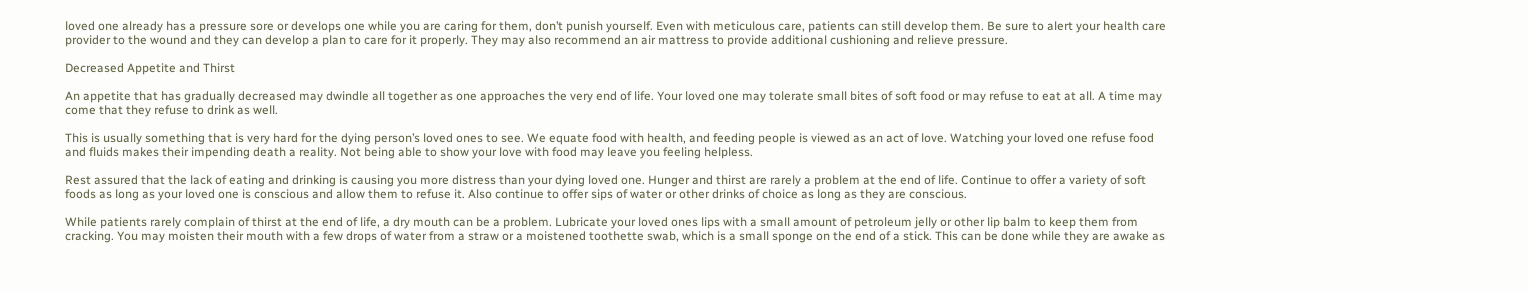loved one already has a pressure sore or develops one while you are caring for them, don’t punish yourself. Even with meticulous care, patients can still develop them. Be sure to alert your health care provider to the wound and they can develop a plan to care for it properly. They may also recommend an air mattress to provide additional cushioning and relieve pressure.

Decreased Appetite and Thirst

An appetite that has gradually decreased may dwindle all together as one approaches the very end of life. Your loved one may tolerate small bites of soft food or may refuse to eat at all. A time may come that they refuse to drink as well.

This is usually something that is very hard for the dying person’s loved ones to see. We equate food with health, and feeding people is viewed as an act of love. Watching your loved one refuse food and fluids makes their impending death a reality. Not being able to show your love with food may leave you feeling helpless.

Rest assured that the lack of eating and drinking is causing you more distress than your dying loved one. Hunger and thirst are rarely a problem at the end of life. Continue to offer a variety of soft foods as long as your loved one is conscious and allow them to refuse it. Also continue to offer sips of water or other drinks of choice as long as they are conscious.

While patients rarely complain of thirst at the end of life, a dry mouth can be a problem. Lubricate your loved ones lips with a small amount of petroleum jelly or other lip balm to keep them from cracking. You may moisten their mouth with a few drops of water from a straw or a moistened toothette swab, which is a small sponge on the end of a stick. This can be done while they are awake as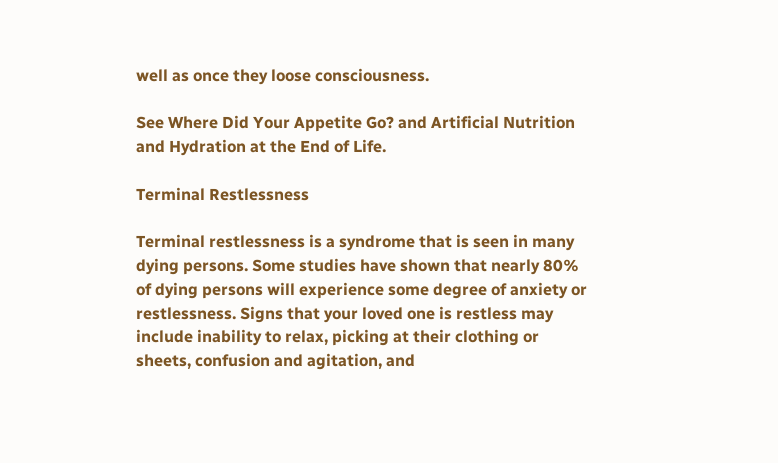well as once they loose consciousness.

See Where Did Your Appetite Go? and Artificial Nutrition and Hydration at the End of Life.

Terminal Restlessness

Terminal restlessness is a syndrome that is seen in many dying persons. Some studies have shown that nearly 80% of dying persons will experience some degree of anxiety or restlessness. Signs that your loved one is restless may include inability to relax, picking at their clothing or sheets, confusion and agitation, and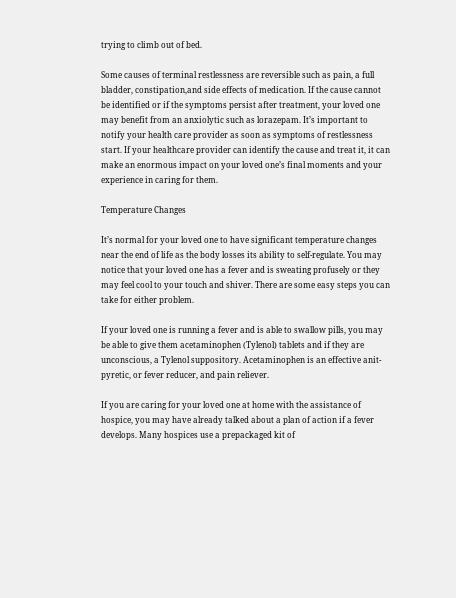trying to climb out of bed.

Some causes of terminal restlessness are reversible such as pain, a full bladder, constipation,and side effects of medication. If the cause cannot be identified or if the symptoms persist after treatment, your loved one may benefit from an anxiolytic such as lorazepam. It’s important to notify your health care provider as soon as symptoms of restlessness start. If your healthcare provider can identify the cause and treat it, it can make an enormous impact on your loved one’s final moments and your experience in caring for them.

Temperature Changes

It’s normal for your loved one to have significant temperature changes near the end of life as the body losses its ability to self-regulate. You may notice that your loved one has a fever and is sweating profusely or they may feel cool to your touch and shiver. There are some easy steps you can take for either problem.

If your loved one is running a fever and is able to swallow pills, you may be able to give them acetaminophen (Tylenol) tablets and if they are unconscious, a Tylenol suppository. Acetaminophen is an effective anit-pyretic, or fever reducer, and pain reliever.

If you are caring for your loved one at home with the assistance of hospice, you may have already talked about a plan of action if a fever develops. Many hospices use a prepackaged kit of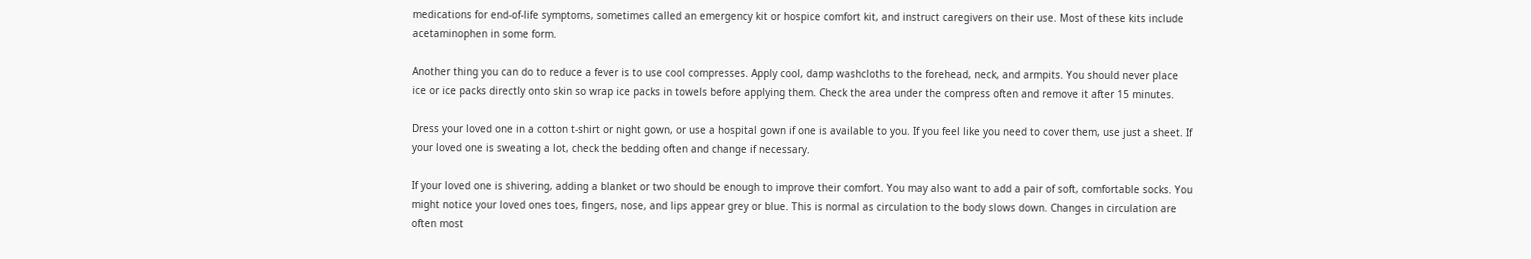medications for end-of-life symptoms, sometimes called an emergency kit or hospice comfort kit, and instruct caregivers on their use. Most of these kits include acetaminophen in some form.

Another thing you can do to reduce a fever is to use cool compresses. Apply cool, damp washcloths to the forehead, neck, and armpits. You should never place ice or ice packs directly onto skin so wrap ice packs in towels before applying them. Check the area under the compress often and remove it after 15 minutes.

Dress your loved one in a cotton t-shirt or night gown, or use a hospital gown if one is available to you. If you feel like you need to cover them, use just a sheet. If your loved one is sweating a lot, check the bedding often and change if necessary.

If your loved one is shivering, adding a blanket or two should be enough to improve their comfort. You may also want to add a pair of soft, comfortable socks. You might notice your loved ones toes, fingers, nose, and lips appear grey or blue. This is normal as circulation to the body slows down. Changes in circulation are often most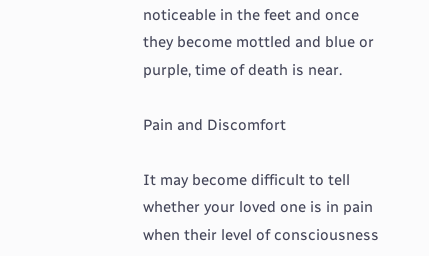noticeable in the feet and once they become mottled and blue or purple, time of death is near.

Pain and Discomfort

It may become difficult to tell whether your loved one is in pain when their level of consciousness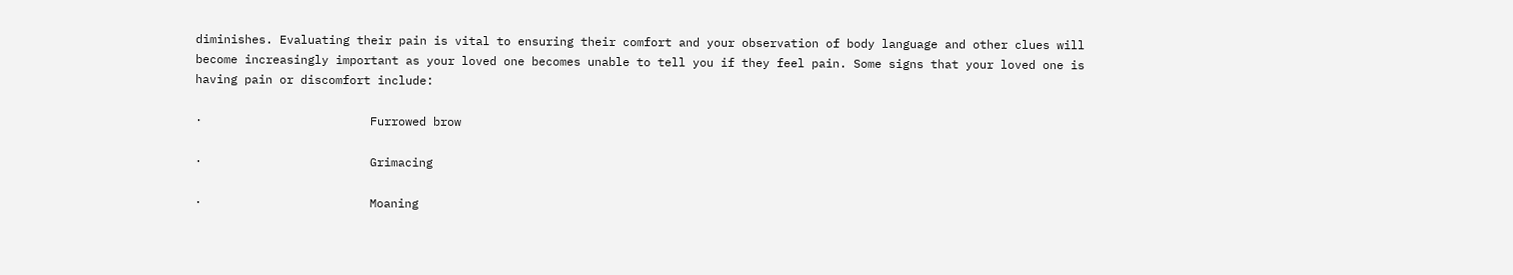diminishes. Evaluating their pain is vital to ensuring their comfort and your observation of body language and other clues will become increasingly important as your loved one becomes unable to tell you if they feel pain. Some signs that your loved one is having pain or discomfort include:

·                        Furrowed brow

·                        Grimacing

·                        Moaning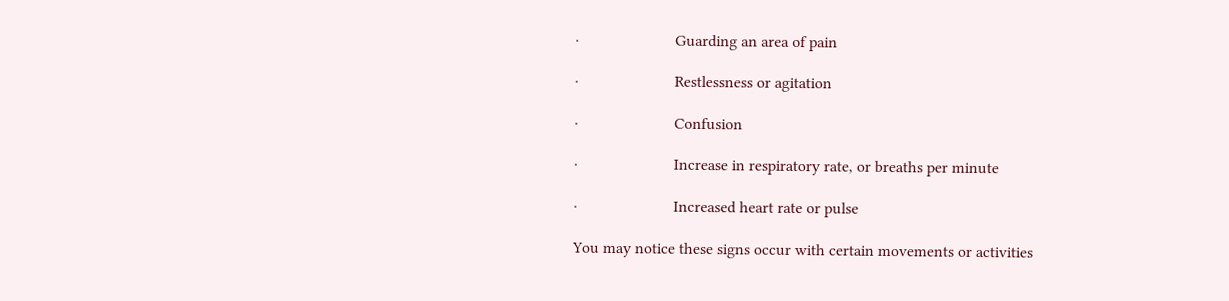·                        Guarding an area of pain

·                        Restlessness or agitation

·                        Confusion

·                        Increase in respiratory rate, or breaths per minute

·                        Increased heart rate or pulse

You may notice these signs occur with certain movements or activities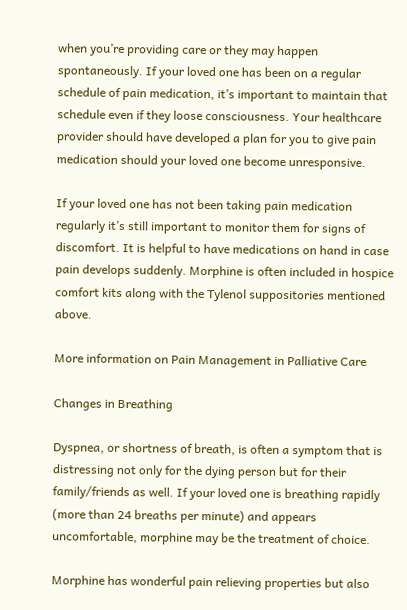when you’re providing care or they may happen spontaneously. If your loved one has been on a regular schedule of pain medication, it’s important to maintain that schedule even if they loose consciousness. Your healthcare provider should have developed a plan for you to give pain medication should your loved one become unresponsive.

If your loved one has not been taking pain medication regularly it’s still important to monitor them for signs of discomfort. It is helpful to have medications on hand in case pain develops suddenly. Morphine is often included in hospice comfort kits along with the Tylenol suppositories mentioned above.

More information on Pain Management in Palliative Care

Changes in Breathing

Dyspnea, or shortness of breath, is often a symptom that is distressing not only for the dying person but for their family/friends as well. If your loved one is breathing rapidly (more than 24 breaths per minute) and appears uncomfortable, morphine may be the treatment of choice.

Morphine has wonderful pain relieving properties but also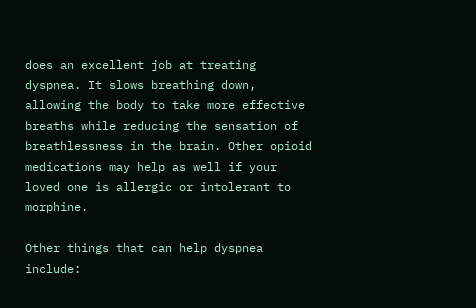does an excellent job at treating dyspnea. It slows breathing down, allowing the body to take more effective breaths while reducing the sensation of breathlessness in the brain. Other opioid medications may help as well if your loved one is allergic or intolerant to morphine.

Other things that can help dyspnea include: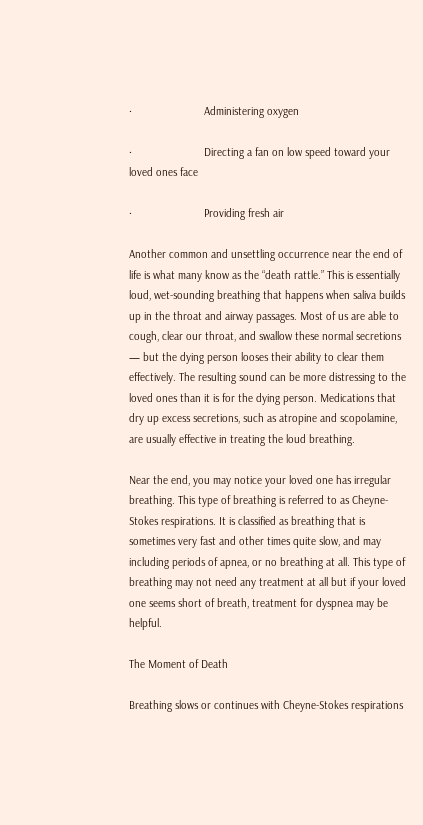·                        Administering oxygen

·                        Directing a fan on low speed toward your loved ones face

·                        Providing fresh air

Another common and unsettling occurrence near the end of life is what many know as the “death rattle.” This is essentially loud, wet-sounding breathing that happens when saliva builds up in the throat and airway passages. Most of us are able to cough, clear our throat, and swallow these normal secretions — but the dying person looses their ability to clear them effectively. The resulting sound can be more distressing to the loved ones than it is for the dying person. Medications that dry up excess secretions, such as atropine and scopolamine, are usually effective in treating the loud breathing.

Near the end, you may notice your loved one has irregular breathing. This type of breathing is referred to as Cheyne-Stokes respirations. It is classified as breathing that is sometimes very fast and other times quite slow, and may including periods of apnea, or no breathing at all. This type of breathing may not need any treatment at all but if your loved one seems short of breath, treatment for dyspnea may be helpful.

The Moment of Death

Breathing slows or continues with Cheyne-Stokes respirations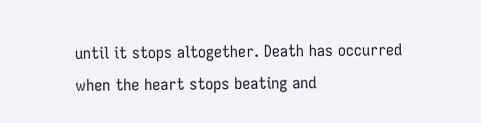until it stops altogether. Death has occurred when the heart stops beating and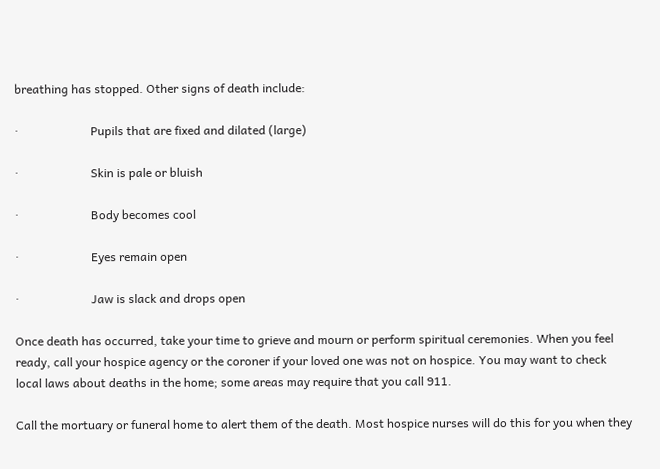breathing has stopped. Other signs of death include:

·                        Pupils that are fixed and dilated (large)

·                        Skin is pale or bluish

·                        Body becomes cool

·                        Eyes remain open

·                        Jaw is slack and drops open

Once death has occurred, take your time to grieve and mourn or perform spiritual ceremonies. When you feel ready, call your hospice agency or the coroner if your loved one was not on hospice. You may want to check local laws about deaths in the home; some areas may require that you call 911.

Call the mortuary or funeral home to alert them of the death. Most hospice nurses will do this for you when they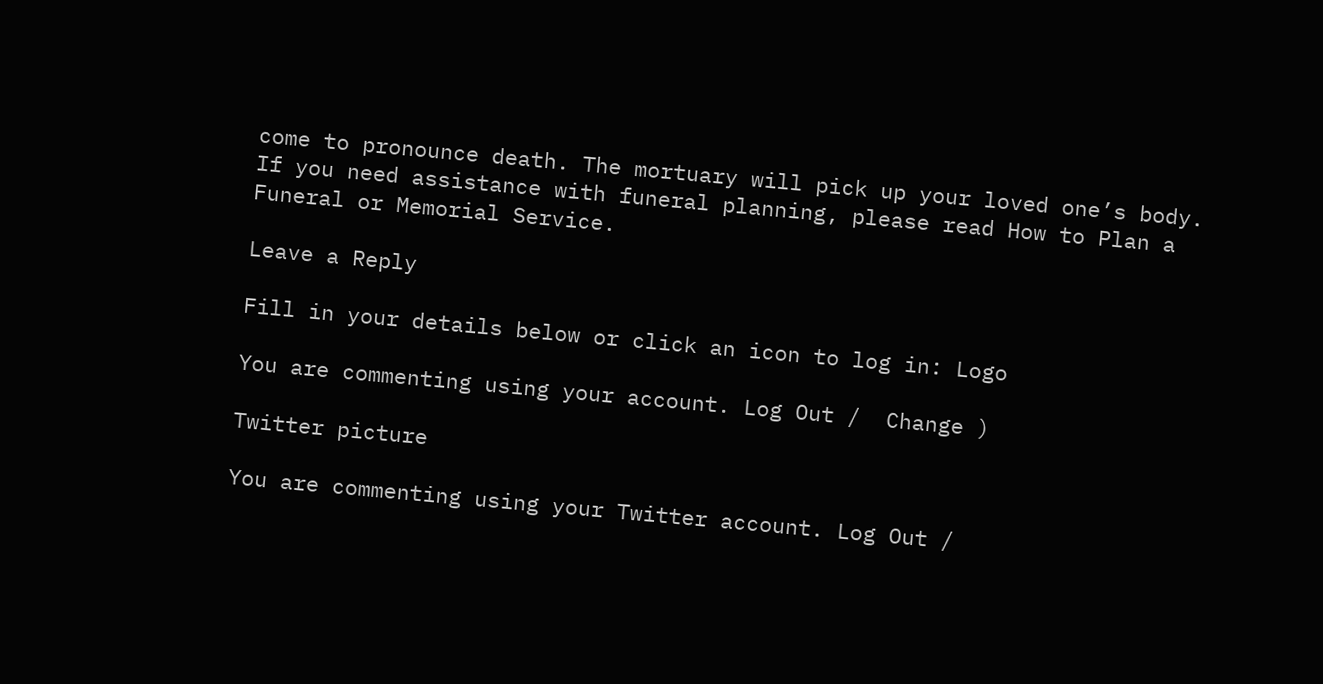come to pronounce death. The mortuary will pick up your loved one’s body. If you need assistance with funeral planning, please read How to Plan a Funeral or Memorial Service.

Leave a Reply

Fill in your details below or click an icon to log in: Logo

You are commenting using your account. Log Out /  Change )

Twitter picture

You are commenting using your Twitter account. Log Out /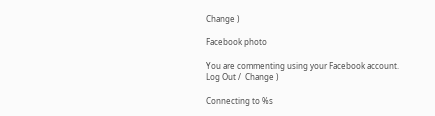Change )

Facebook photo

You are commenting using your Facebook account. Log Out /  Change )

Connecting to %s